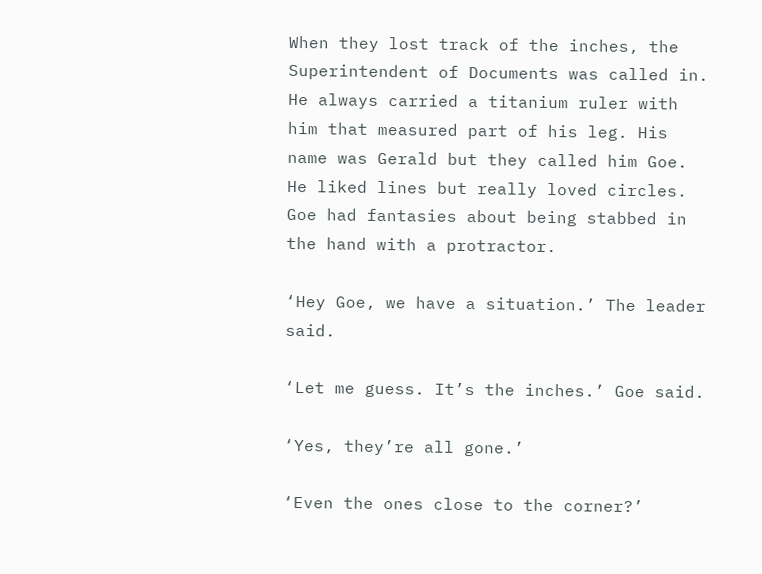When they lost track of the inches, the Superintendent of Documents was called in. He always carried a titanium ruler with him that measured part of his leg. His name was Gerald but they called him Goe. He liked lines but really loved circles. Goe had fantasies about being stabbed in the hand with a protractor.

‘Hey Goe, we have a situation.’ The leader said.

‘Let me guess. It’s the inches.’ Goe said.

‘Yes, they’re all gone.’

‘Even the ones close to the corner?’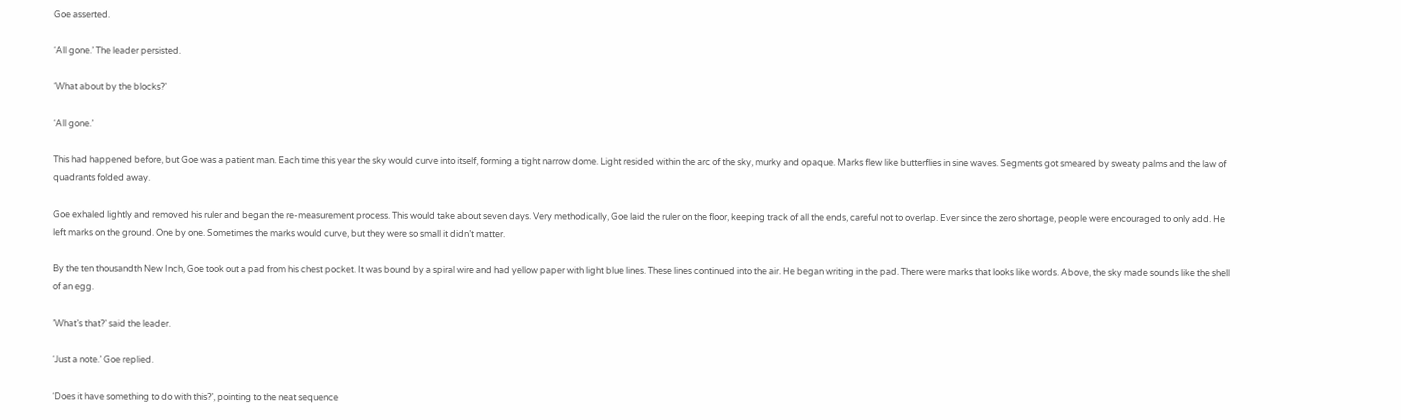Goe asserted.

‘All gone.’ The leader persisted.

‘What about by the blocks?’

‘All gone.’

This had happened before, but Goe was a patient man. Each time this year the sky would curve into itself, forming a tight narrow dome. Light resided within the arc of the sky, murky and opaque. Marks flew like butterflies in sine waves. Segments got smeared by sweaty palms and the law of quadrants folded away.

Goe exhaled lightly and removed his ruler and began the re-measurement process. This would take about seven days. Very methodically, Goe laid the ruler on the floor, keeping track of all the ends, careful not to overlap. Ever since the zero shortage, people were encouraged to only add. He left marks on the ground. One by one. Sometimes the marks would curve, but they were so small it didn’t matter.

By the ten thousandth New Inch, Goe took out a pad from his chest pocket. It was bound by a spiral wire and had yellow paper with light blue lines. These lines continued into the air. He began writing in the pad. There were marks that looks like words. Above, the sky made sounds like the shell of an egg.

’What’s that?’ said the leader.

‘Just a note.’ Goe replied.

‘Does it have something to do with this?’, pointing to the neat sequence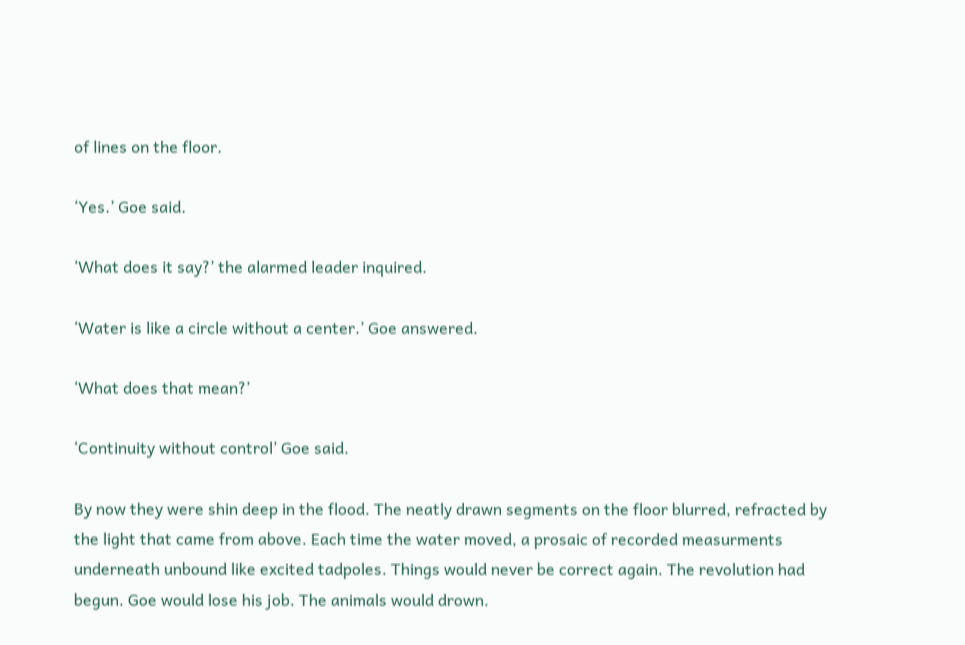of lines on the floor.

‘Yes.’ Goe said.

‘What does it say?’ the alarmed leader inquired.

‘Water is like a circle without a center.’ Goe answered.

‘What does that mean?’

‘Continuity without control’ Goe said.

By now they were shin deep in the flood. The neatly drawn segments on the floor blurred, refracted by the light that came from above. Each time the water moved, a prosaic of recorded measurments underneath unbound like excited tadpoles. Things would never be correct again. The revolution had begun. Goe would lose his job. The animals would drown.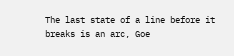The last state of a line before it breaks is an arc, Goe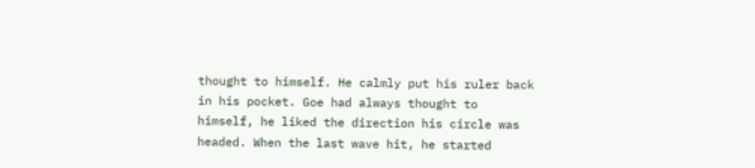thought to himself. He calmly put his ruler back in his pocket. Goe had always thought to himself, he liked the direction his circle was headed. When the last wave hit, he started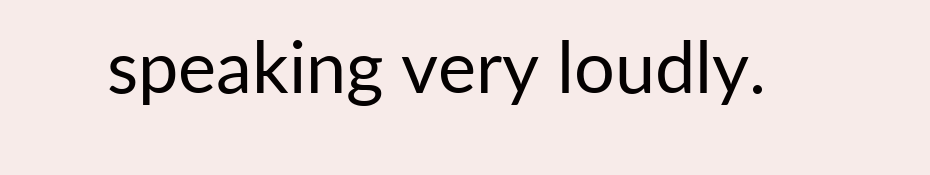speaking very loudly.